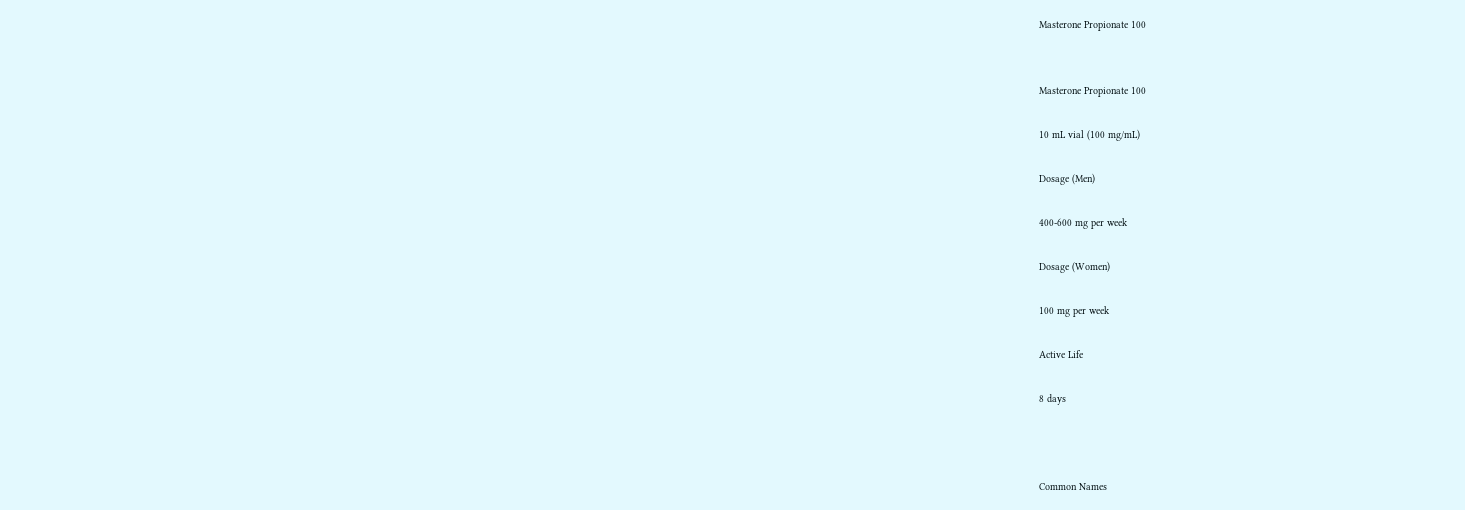Masterone Propionate 100


Masterone Propionate 100

10 mL vial (100 mg/mL)

Dosage (Men)

400-600 mg per week

Dosage (Women)

100 mg per week

Active Life

8 days



Common Names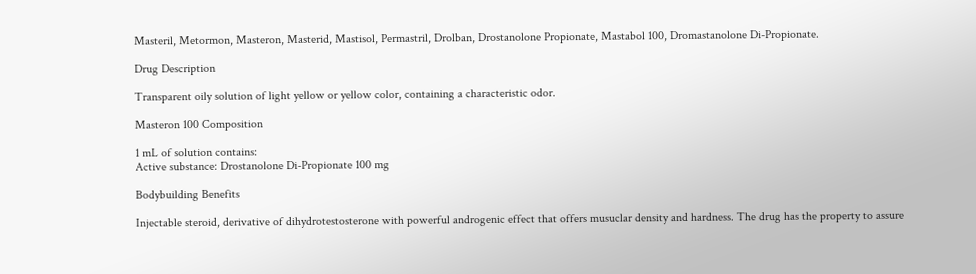Masteril, Metormon, Masteron, Masterid, Mastisol, Permastril, Drolban, Drostanolone Propionate, Mastabol 100, Dromastanolone Di-Propionate.

Drug Description

Transparent oily solution of light yellow or yellow color, containing a characteristic odor.

Masteron 100 Composition

1 mL of solution contains:
Active substance: Drostanolone Di-Propionate 100 mg

Bodybuilding Benefits

Injectable steroid, derivative of dihydrotestosterone with powerful androgenic effect that offers musuclar density and hardness. The drug has the property to assure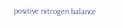positive nitrogen balance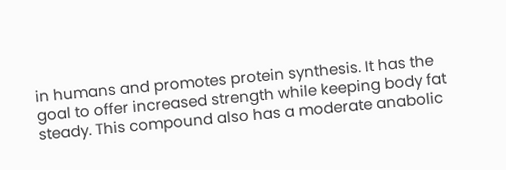in humans and promotes protein synthesis. It has the goal to offer increased strength while keeping body fat steady. This compound also has a moderate anabolic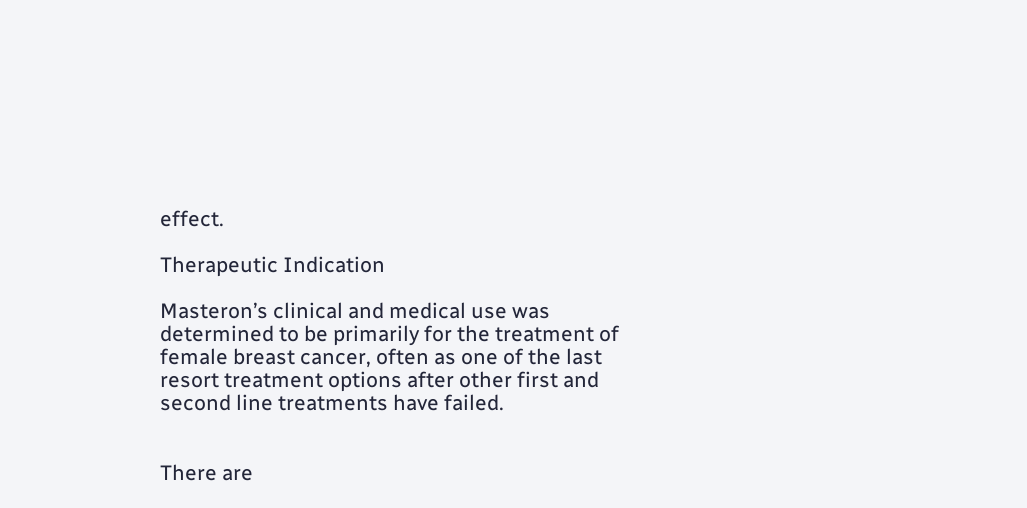effect.

Therapeutic Indication

Masteron’s clinical and medical use was determined to be primarily for the treatment of female breast cancer, often as one of the last resort treatment options after other first and second line treatments have failed.


There are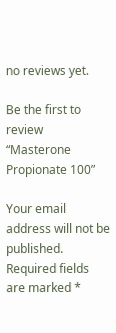no reviews yet.

Be the first to review “Masterone Propionate 100”

Your email address will not be published. Required fields are marked *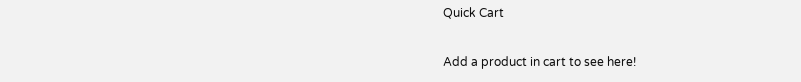Quick Cart

Add a product in cart to see here!